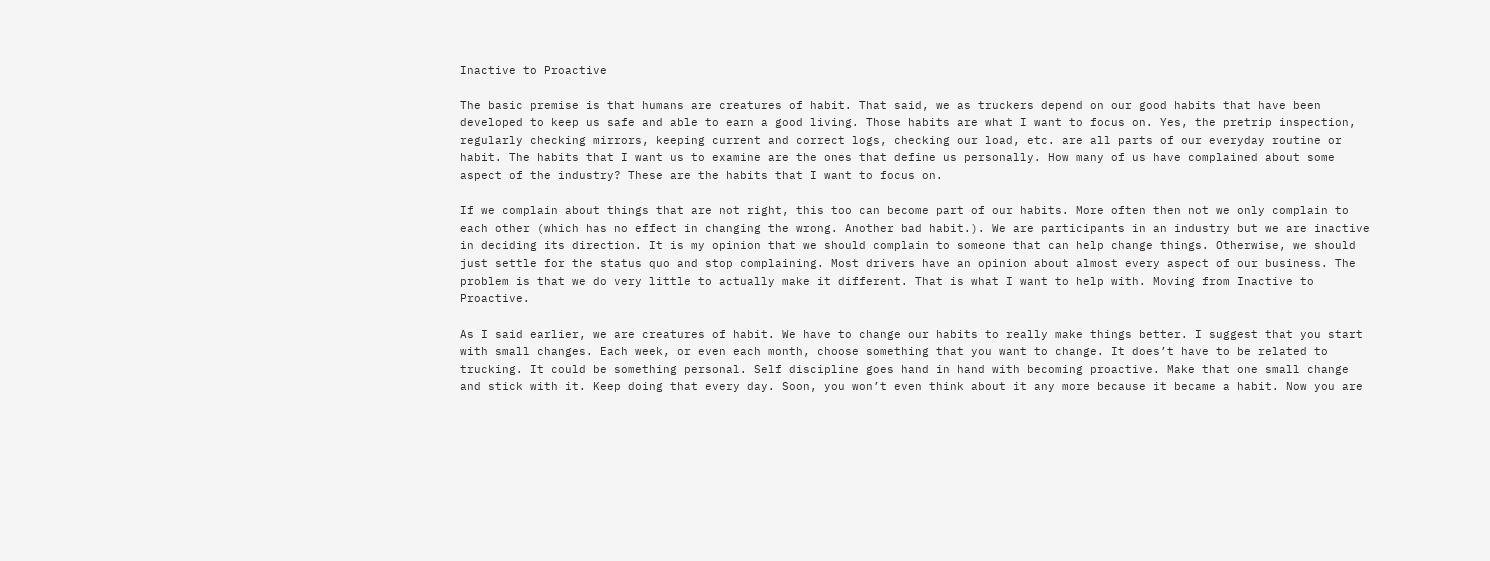Inactive to Proactive

The basic premise is that humans are creatures of habit. That said, we as truckers depend on our good habits that have been developed to keep us safe and able to earn a good living. Those habits are what I want to focus on. Yes, the pretrip inspection, regularly checking mirrors, keeping current and correct logs, checking our load, etc. are all parts of our everyday routine or habit. The habits that I want us to examine are the ones that define us personally. How many of us have complained about some aspect of the industry? These are the habits that I want to focus on.

If we complain about things that are not right, this too can become part of our habits. More often then not we only complain to each other (which has no effect in changing the wrong. Another bad habit.). We are participants in an industry but we are inactive in deciding its direction. It is my opinion that we should complain to someone that can help change things. Otherwise, we should just settle for the status quo and stop complaining. Most drivers have an opinion about almost every aspect of our business. The problem is that we do very little to actually make it different. That is what I want to help with. Moving from Inactive to Proactive.

As I said earlier, we are creatures of habit. We have to change our habits to really make things better. I suggest that you start with small changes. Each week, or even each month, choose something that you want to change. It does’t have to be related to trucking. It could be something personal. Self discipline goes hand in hand with becoming proactive. Make that one small change and stick with it. Keep doing that every day. Soon, you won’t even think about it any more because it became a habit. Now you are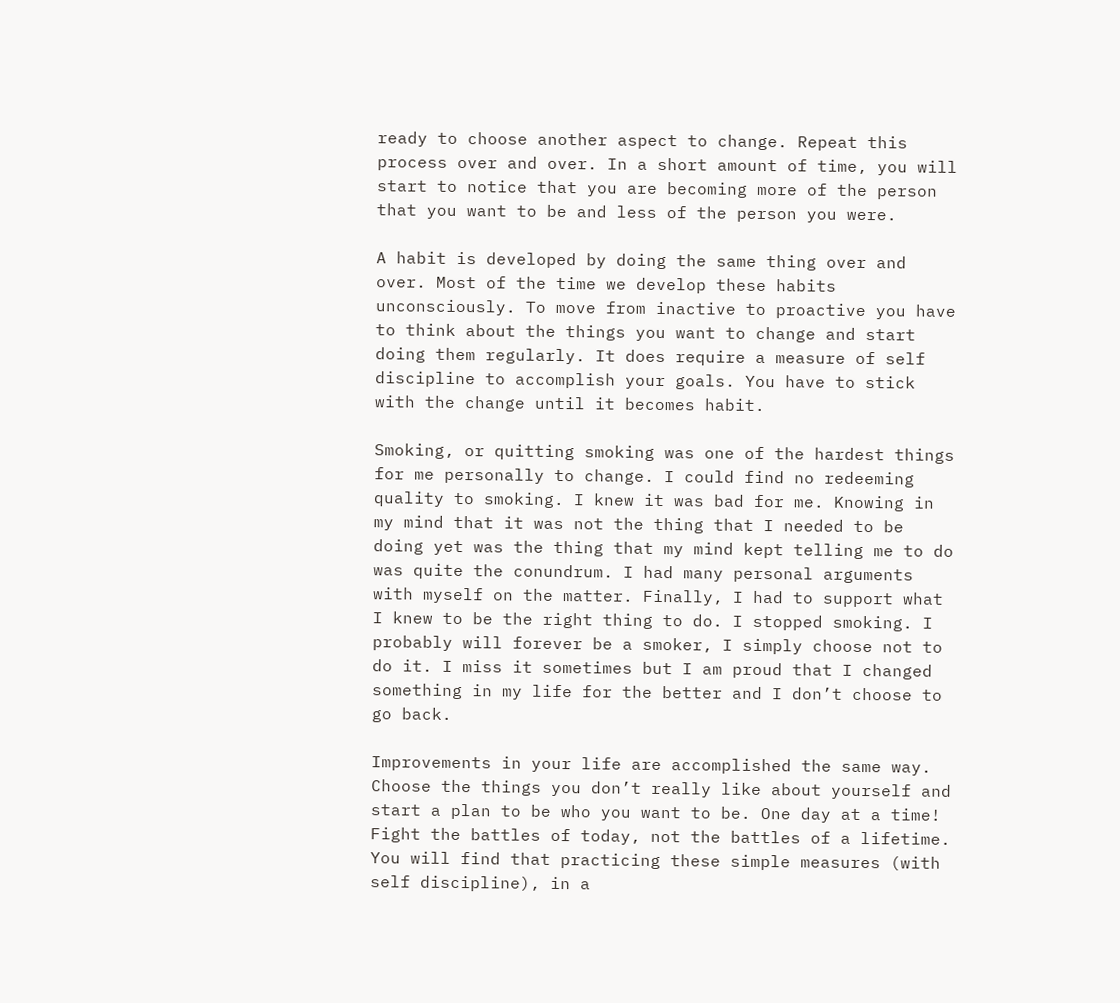ready to choose another aspect to change. Repeat this process over and over. In a short amount of time, you will start to notice that you are becoming more of the person that you want to be and less of the person you were.

A habit is developed by doing the same thing over and over. Most of the time we develop these habits unconsciously. To move from inactive to proactive you have to think about the things you want to change and start doing them regularly. It does require a measure of self discipline to accomplish your goals. You have to stick with the change until it becomes habit.

Smoking, or quitting smoking was one of the hardest things for me personally to change. I could find no redeeming quality to smoking. I knew it was bad for me. Knowing in my mind that it was not the thing that I needed to be doing yet was the thing that my mind kept telling me to do was quite the conundrum. I had many personal arguments with myself on the matter. Finally, I had to support what I knew to be the right thing to do. I stopped smoking. I probably will forever be a smoker, I simply choose not to do it. I miss it sometimes but I am proud that I changed something in my life for the better and I don’t choose to go back.

Improvements in your life are accomplished the same way. Choose the things you don’t really like about yourself and start a plan to be who you want to be. One day at a time! Fight the battles of today, not the battles of a lifetime. You will find that practicing these simple measures (with self discipline), in a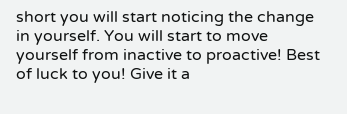short you will start noticing the change in yourself. You will start to move yourself from inactive to proactive! Best of luck to you! Give it a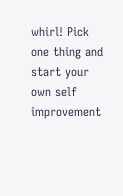whirl! Pick one thing and start your own self improvement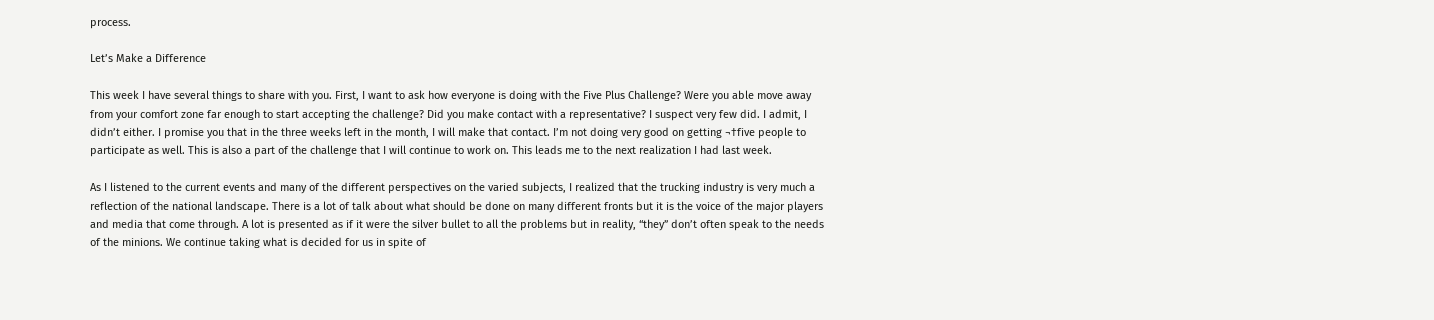process.

Let’s Make a Difference

This week I have several things to share with you. First, I want to ask how everyone is doing with the Five Plus Challenge? Were you able move away from your comfort zone far enough to start accepting the challenge? Did you make contact with a representative? I suspect very few did. I admit, I didn’t either. I promise you that in the three weeks left in the month, I will make that contact. I’m not doing very good on getting ¬†five people to participate as well. This is also a part of the challenge that I will continue to work on. This leads me to the next realization I had last week.

As I listened to the current events and many of the different perspectives on the varied subjects, I realized that the trucking industry is very much a reflection of the national landscape. There is a lot of talk about what should be done on many different fronts but it is the voice of the major players and media that come through. A lot is presented as if it were the silver bullet to all the problems but in reality, “they” don’t often speak to the needs of the minions. We continue taking what is decided for us in spite of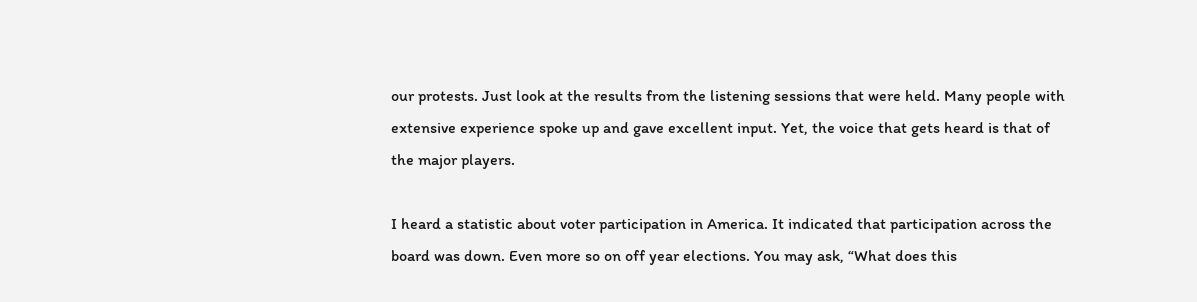our protests. Just look at the results from the listening sessions that were held. Many people with extensive experience spoke up and gave excellent input. Yet, the voice that gets heard is that of the major players.

I heard a statistic about voter participation in America. It indicated that participation across the board was down. Even more so on off year elections. You may ask, “What does this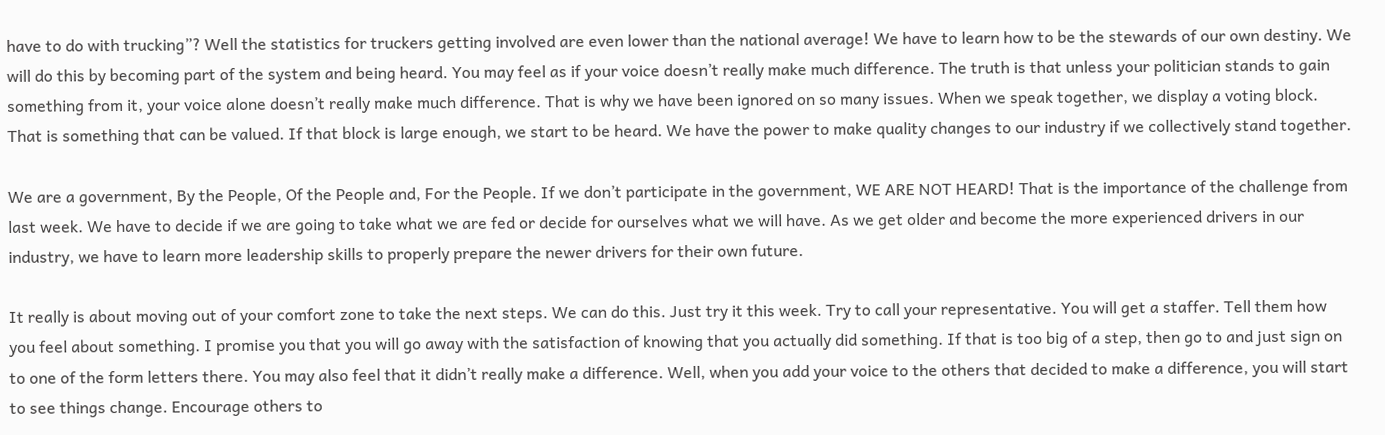have to do with trucking”? Well the statistics for truckers getting involved are even lower than the national average! We have to learn how to be the stewards of our own destiny. We will do this by becoming part of the system and being heard. You may feel as if your voice doesn’t really make much difference. The truth is that unless your politician stands to gain something from it, your voice alone doesn’t really make much difference. That is why we have been ignored on so many issues. When we speak together, we display a voting block. That is something that can be valued. If that block is large enough, we start to be heard. We have the power to make quality changes to our industry if we collectively stand together.

We are a government, By the People, Of the People and, For the People. If we don’t participate in the government, WE ARE NOT HEARD! That is the importance of the challenge from last week. We have to decide if we are going to take what we are fed or decide for ourselves what we will have. As we get older and become the more experienced drivers in our industry, we have to learn more leadership skills to properly prepare the newer drivers for their own future.

It really is about moving out of your comfort zone to take the next steps. We can do this. Just try it this week. Try to call your representative. You will get a staffer. Tell them how you feel about something. I promise you that you will go away with the satisfaction of knowing that you actually did something. If that is too big of a step, then go to and just sign on to one of the form letters there. You may also feel that it didn’t really make a difference. Well, when you add your voice to the others that decided to make a difference, you will start to see things change. Encourage others to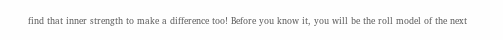find that inner strength to make a difference too! Before you know it, you will be the roll model of the next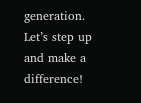generation. Let’s step up and make a difference!